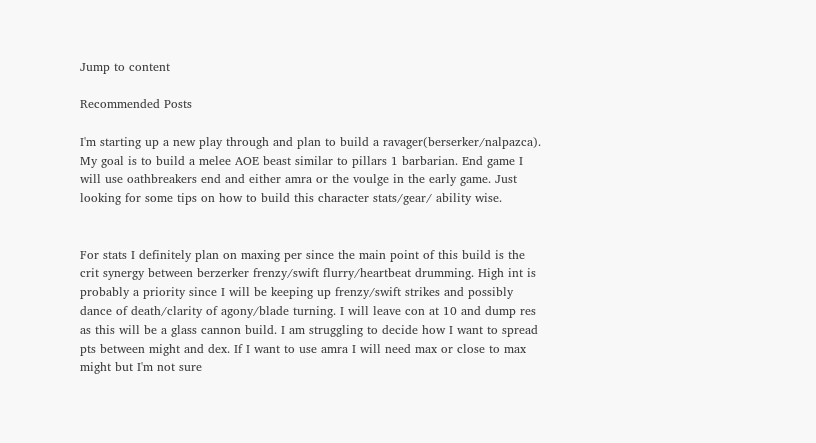Jump to content

Recommended Posts

I'm starting up a new play through and plan to build a ravager(berserker/nalpazca). My goal is to build a melee AOE beast similar to pillars 1 barbarian. End game I will use oathbreakers end and either amra or the voulge in the early game. Just looking for some tips on how to build this character stats/gear/ ability wise.


For stats I definitely plan on maxing per since the main point of this build is the crit synergy between berzerker frenzy/swift flurry/heartbeat drumming. High int is probably a priority since I will be keeping up frenzy/swift strikes and possibly dance of death/clarity of agony/blade turning. I will leave con at 10 and dump res as this will be a glass cannon build. I am struggling to decide how I want to spread pts between might and dex. If I want to use amra I will need max or close to max might but I'm not sure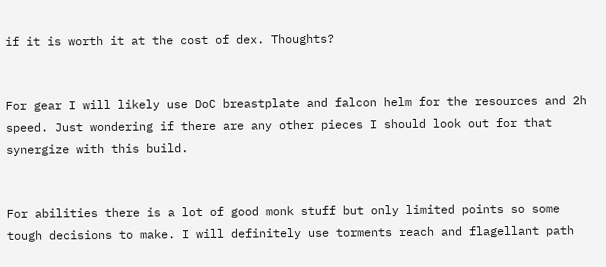if it is worth it at the cost of dex. Thoughts?


For gear I will likely use DoC breastplate and falcon helm for the resources and 2h speed. Just wondering if there are any other pieces I should look out for that synergize with this build.


For abilities there is a lot of good monk stuff but only limited points so some tough decisions to make. I will definitely use torments reach and flagellant path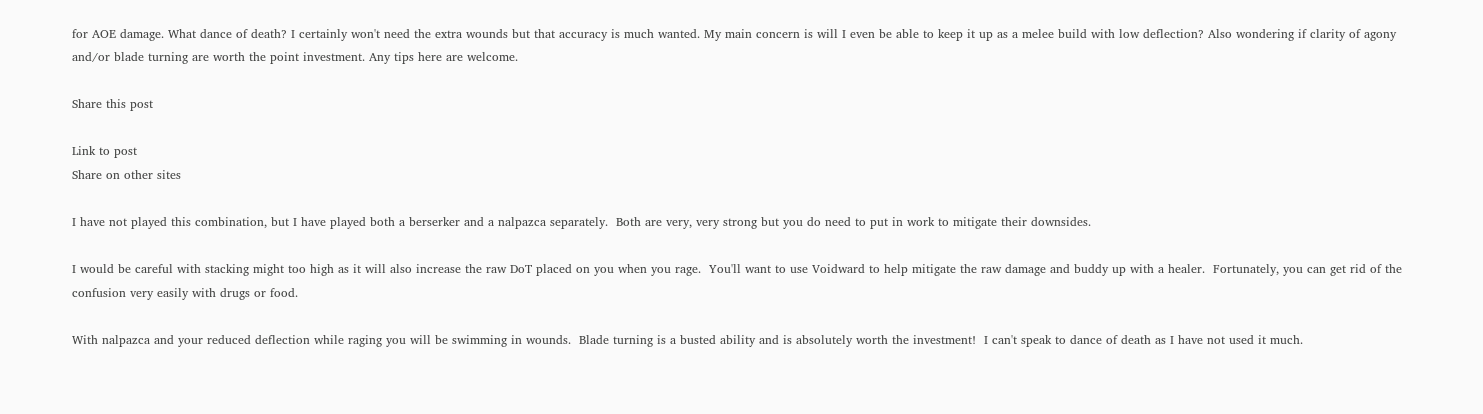for AOE damage. What dance of death? I certainly won't need the extra wounds but that accuracy is much wanted. My main concern is will I even be able to keep it up as a melee build with low deflection? Also wondering if clarity of agony and/or blade turning are worth the point investment. Any tips here are welcome.

Share this post

Link to post
Share on other sites

I have not played this combination, but I have played both a berserker and a nalpazca separately.  Both are very, very strong but you do need to put in work to mitigate their downsides.

I would be careful with stacking might too high as it will also increase the raw DoT placed on you when you rage.  You'll want to use Voidward to help mitigate the raw damage and buddy up with a healer.  Fortunately, you can get rid of the confusion very easily with drugs or food.

With nalpazca and your reduced deflection while raging you will be swimming in wounds.  Blade turning is a busted ability and is absolutely worth the investment!  I can't speak to dance of death as I have not used it much.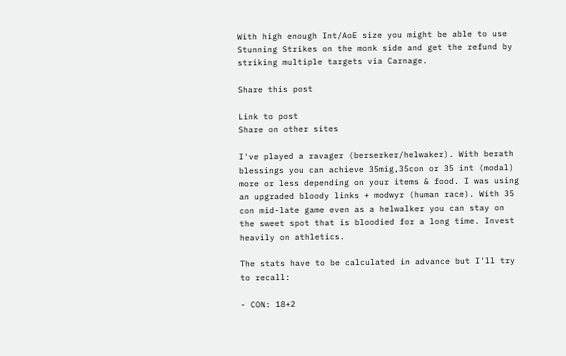With high enough Int/AoE size you might be able to use Stunning Strikes on the monk side and get the refund by striking multiple targets via Carnage.

Share this post

Link to post
Share on other sites

I've played a ravager (berserker/helwaker). With berath blessings you can achieve 35mig,35con or 35 int (modal) more or less depending on your items & food. I was using an upgraded bloody links + modwyr (human race). With 35 con mid-late game even as a helwalker you can stay on the sweet spot that is bloodied for a long time. Invest heavily on athletics.

The stats have to be calculated in advance but I'll try to recall:

- CON: 18+2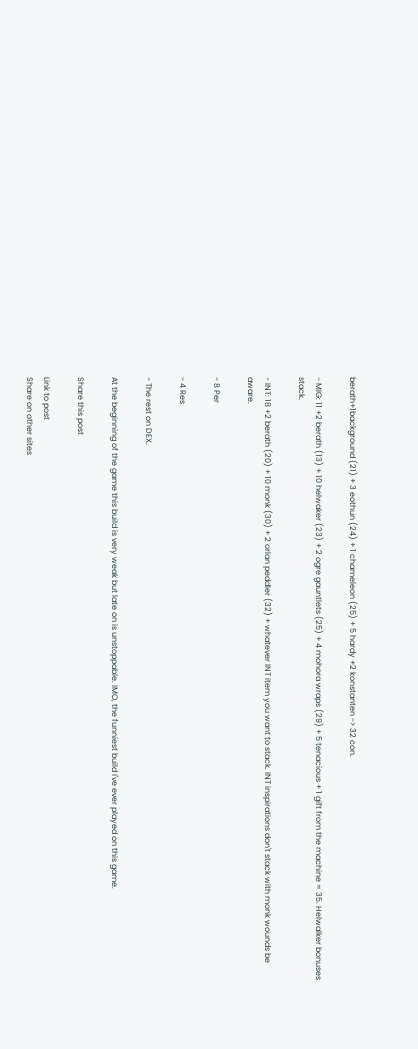berath+1background (21) + 3 eothun (24) + 1 chameleon (25) + 5 hardy +2 konstanten -> 32 con.

- MIG: 11 +2 berath (13) + 10 helwaker (23) + 2 ogre gauntlets (25) + 4 mohora wraps (29) + 5 tenacious + 1 gift from the machine = 35. Helwalker bonuses stack.

- INT: 18 +2 berath (20) + 10 monk (30) + 2 orlan peddler (32) + whatever INT item you want to stack. INT inspirations don't stack with monk wounds be aware.

- 8 Per

- 4 Res

- The rest on DEX.

At the beginning of the game this build is very weak but late on is unstoppable. IMO, the funniest build I've ever played on this game.

Share this post

Link to post
Share on other sites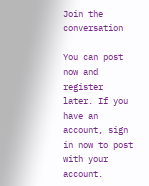Join the conversation

You can post now and register later. If you have an account, sign in now to post with your account.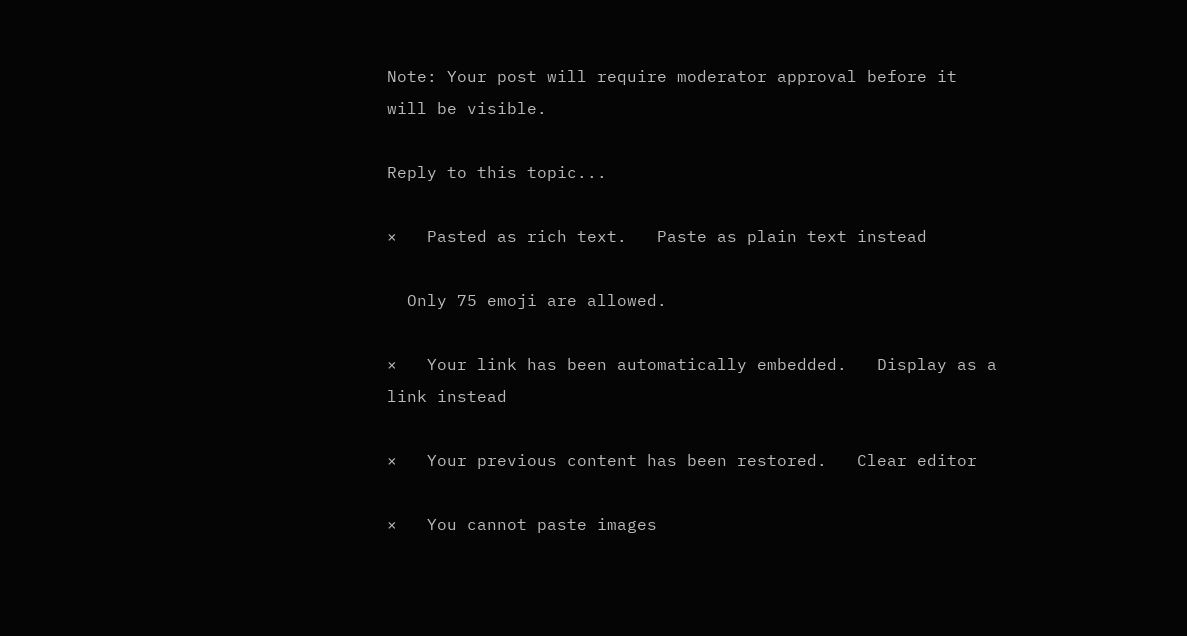Note: Your post will require moderator approval before it will be visible.

Reply to this topic...

×   Pasted as rich text.   Paste as plain text instead

  Only 75 emoji are allowed.

×   Your link has been automatically embedded.   Display as a link instead

×   Your previous content has been restored.   Clear editor

×   You cannot paste images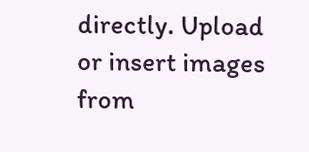directly. Upload or insert images from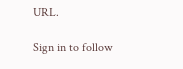URL.

Sign in to follow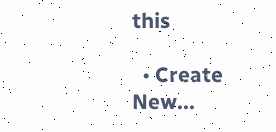this

  • Create New...